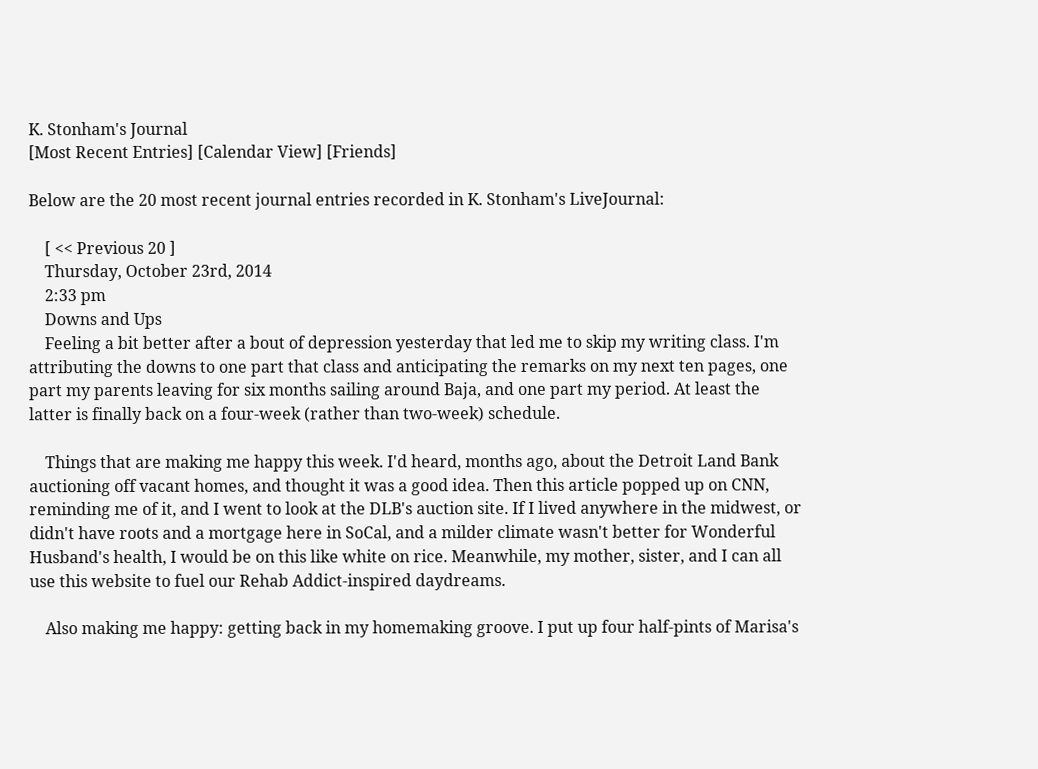K. Stonham's Journal
[Most Recent Entries] [Calendar View] [Friends]

Below are the 20 most recent journal entries recorded in K. Stonham's LiveJournal:

    [ << Previous 20 ]
    Thursday, October 23rd, 2014
    2:33 pm
    Downs and Ups
    Feeling a bit better after a bout of depression yesterday that led me to skip my writing class. I'm attributing the downs to one part that class and anticipating the remarks on my next ten pages, one part my parents leaving for six months sailing around Baja, and one part my period. At least the latter is finally back on a four-week (rather than two-week) schedule.

    Things that are making me happy this week. I'd heard, months ago, about the Detroit Land Bank auctioning off vacant homes, and thought it was a good idea. Then this article popped up on CNN, reminding me of it, and I went to look at the DLB's auction site. If I lived anywhere in the midwest, or didn't have roots and a mortgage here in SoCal, and a milder climate wasn't better for Wonderful Husband's health, I would be on this like white on rice. Meanwhile, my mother, sister, and I can all use this website to fuel our Rehab Addict-inspired daydreams.

    Also making me happy: getting back in my homemaking groove. I put up four half-pints of Marisa's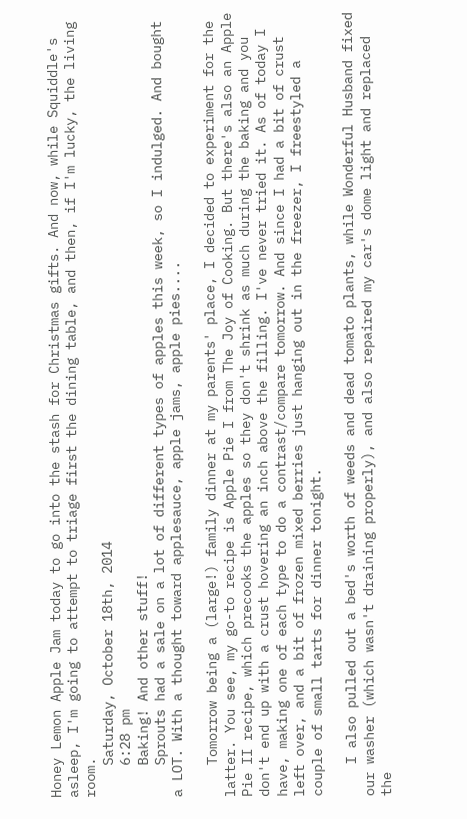Honey Lemon Apple Jam today to go into the stash for Christmas gifts. And now, while Squiddle's asleep, I'm going to attempt to triage first the dining table, and then, if I'm lucky, the living room.
    Saturday, October 18th, 2014
    6:28 pm
    Baking! And other stuff!
    Sprouts had a sale on a lot of different types of apples this week, so I indulged. And bought a LOT. With a thought toward applesauce, apple jams, apple pies....

    Tomorrow being a (large!) family dinner at my parents' place, I decided to experiment for the latter. You see, my go-to recipe is Apple Pie I from The Joy of Cooking. But there's also an Apple Pie II recipe, which precooks the apples so they don't shrink as much during the baking and you don't end up with a crust hovering an inch above the filling. I've never tried it. As of today I have, making one of each type to do a contrast/compare tomorrow. And since I had a bit of crust left over, and a bit of frozen mixed berries just hanging out in the freezer, I freestyled a couple of small tarts for dinner tonight.

    I also pulled out a bed's worth of weeds and dead tomato plants, while Wonderful Husband fixed our washer (which wasn't draining properly), and also repaired my car's dome light and replaced the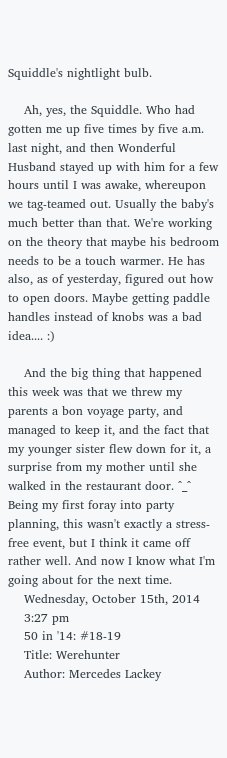Squiddle's nightlight bulb.

    Ah, yes, the Squiddle. Who had gotten me up five times by five a.m. last night, and then Wonderful Husband stayed up with him for a few hours until I was awake, whereupon we tag-teamed out. Usually the baby's much better than that. We're working on the theory that maybe his bedroom needs to be a touch warmer. He has also, as of yesterday, figured out how to open doors. Maybe getting paddle handles instead of knobs was a bad idea.... :)

    And the big thing that happened this week was that we threw my parents a bon voyage party, and managed to keep it, and the fact that my younger sister flew down for it, a surprise from my mother until she walked in the restaurant door. ^_^ Being my first foray into party planning, this wasn't exactly a stress-free event, but I think it came off rather well. And now I know what I'm going about for the next time.
    Wednesday, October 15th, 2014
    3:27 pm
    50 in '14: #18-19
    Title: Werehunter
    Author: Mercedes Lackey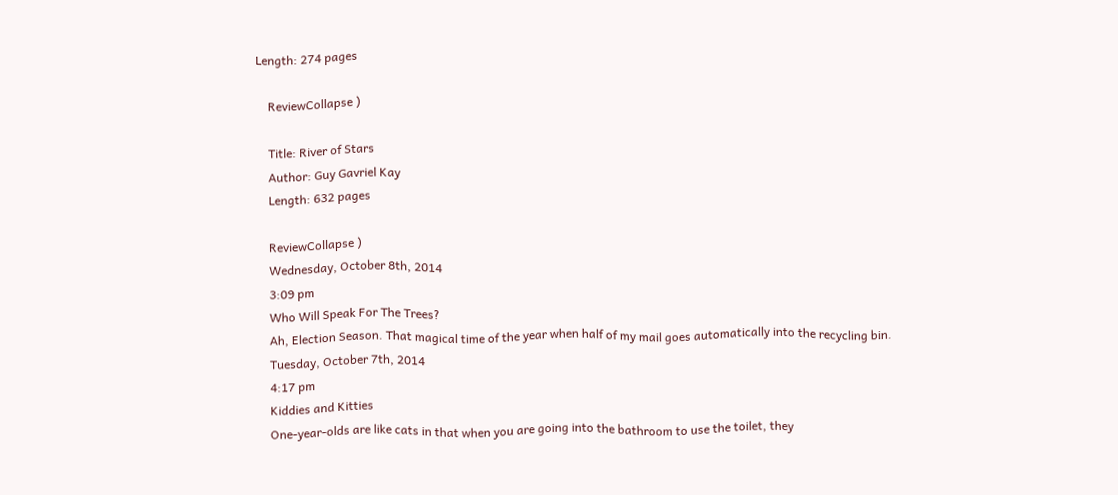Length: 274 pages

    ReviewCollapse )

    Title: River of Stars
    Author: Guy Gavriel Kay
    Length: 632 pages

    ReviewCollapse )
    Wednesday, October 8th, 2014
    3:09 pm
    Who Will Speak For The Trees?
    Ah, Election Season. That magical time of the year when half of my mail goes automatically into the recycling bin.
    Tuesday, October 7th, 2014
    4:17 pm
    Kiddies and Kitties
    One-year-olds are like cats in that when you are going into the bathroom to use the toilet, they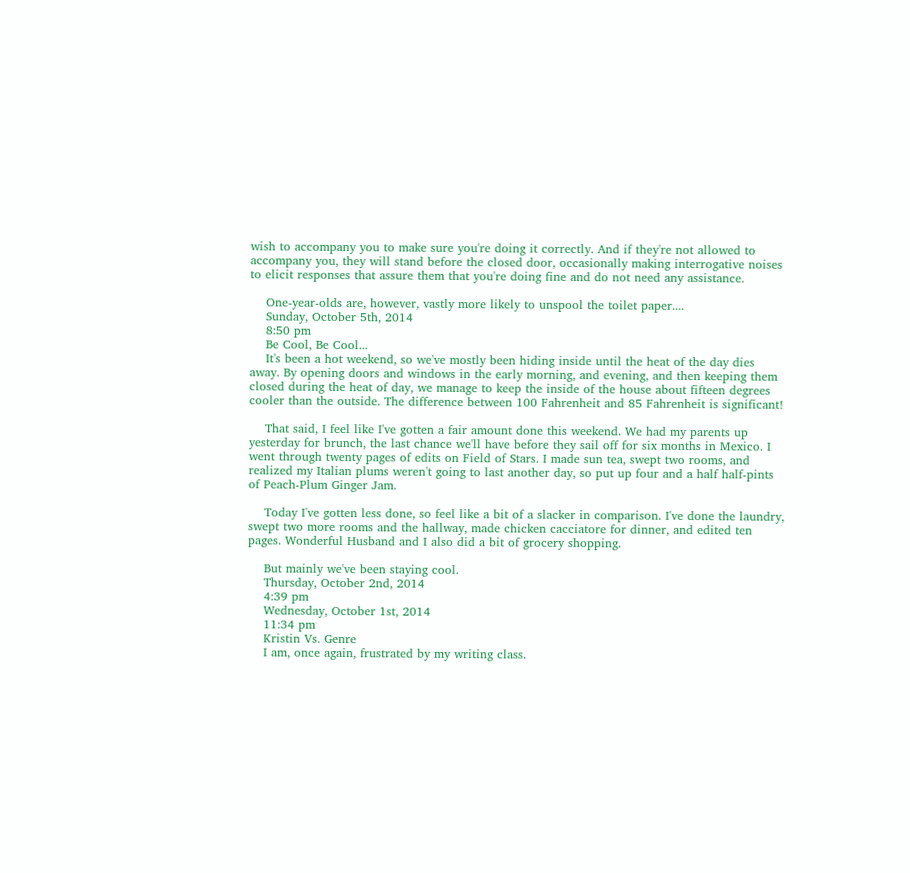wish to accompany you to make sure you're doing it correctly. And if they're not allowed to accompany you, they will stand before the closed door, occasionally making interrogative noises to elicit responses that assure them that you're doing fine and do not need any assistance.

    One-year-olds are, however, vastly more likely to unspool the toilet paper....
    Sunday, October 5th, 2014
    8:50 pm
    Be Cool, Be Cool...
    It's been a hot weekend, so we've mostly been hiding inside until the heat of the day dies away. By opening doors and windows in the early morning, and evening, and then keeping them closed during the heat of day, we manage to keep the inside of the house about fifteen degrees cooler than the outside. The difference between 100 Fahrenheit and 85 Fahrenheit is significant!

    That said, I feel like I've gotten a fair amount done this weekend. We had my parents up yesterday for brunch, the last chance we'll have before they sail off for six months in Mexico. I went through twenty pages of edits on Field of Stars. I made sun tea, swept two rooms, and realized my Italian plums weren't going to last another day, so put up four and a half half-pints of Peach-Plum Ginger Jam.

    Today I've gotten less done, so feel like a bit of a slacker in comparison. I've done the laundry, swept two more rooms and the hallway, made chicken cacciatore for dinner, and edited ten pages. Wonderful Husband and I also did a bit of grocery shopping.

    But mainly we've been staying cool.
    Thursday, October 2nd, 2014
    4:39 pm
    Wednesday, October 1st, 2014
    11:34 pm
    Kristin Vs. Genre
    I am, once again, frustrated by my writing class.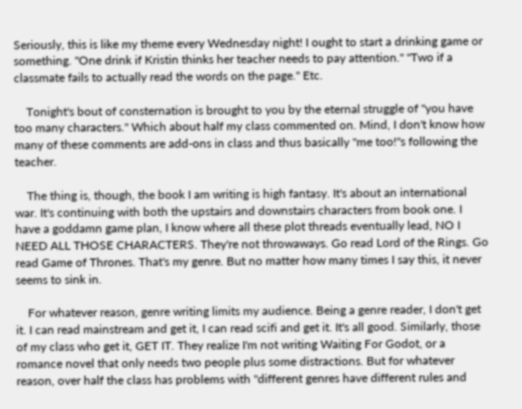Seriously, this is like my theme every Wednesday night! I ought to start a drinking game or something. "One drink if Kristin thinks her teacher needs to pay attention." "Two if a classmate fails to actually read the words on the page." Etc.

    Tonight's bout of consternation is brought to you by the eternal struggle of "you have too many characters." Which about half my class commented on. Mind, I don't know how many of these comments are add-ons in class and thus basically "me too!"s following the teacher.

    The thing is, though, the book I am writing is high fantasy. It's about an international war. It's continuing with both the upstairs and downstairs characters from book one. I have a goddamn game plan, I know where all these plot threads eventually lead, NO I NEED ALL THOSE CHARACTERS. They're not throwaways. Go read Lord of the Rings. Go read Game of Thrones. That's my genre. But no matter how many times I say this, it never seems to sink in.

    For whatever reason, genre writing limits my audience. Being a genre reader, I don't get it. I can read mainstream and get it, I can read scifi and get it. It's all good. Similarly, those of my class who get it, GET IT. They realize I'm not writing Waiting For Godot, or a romance novel that only needs two people plus some distractions. But for whatever reason, over half the class has problems with "different genres have different rules and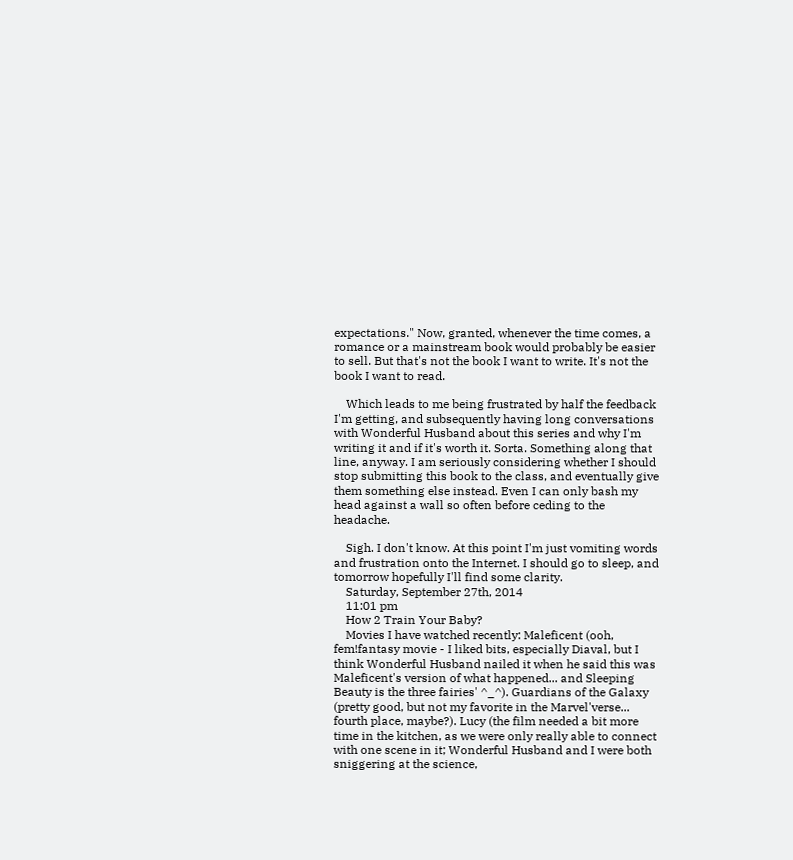expectations." Now, granted, whenever the time comes, a romance or a mainstream book would probably be easier to sell. But that's not the book I want to write. It's not the book I want to read.

    Which leads to me being frustrated by half the feedback I'm getting, and subsequently having long conversations with Wonderful Husband about this series and why I'm writing it and if it's worth it. Sorta. Something along that line, anyway. I am seriously considering whether I should stop submitting this book to the class, and eventually give them something else instead. Even I can only bash my head against a wall so often before ceding to the headache.

    Sigh. I don't know. At this point I'm just vomiting words and frustration onto the Internet. I should go to sleep, and tomorrow hopefully I'll find some clarity.
    Saturday, September 27th, 2014
    11:01 pm
    How 2 Train Your Baby?
    Movies I have watched recently: Maleficent (ooh, fem!fantasy movie - I liked bits, especially Diaval, but I think Wonderful Husband nailed it when he said this was Maleficent's version of what happened... and Sleeping Beauty is the three fairies' ^_^). Guardians of the Galaxy (pretty good, but not my favorite in the Marvel'verse... fourth place, maybe?). Lucy (the film needed a bit more time in the kitchen, as we were only really able to connect with one scene in it; Wonderful Husband and I were both sniggering at the science,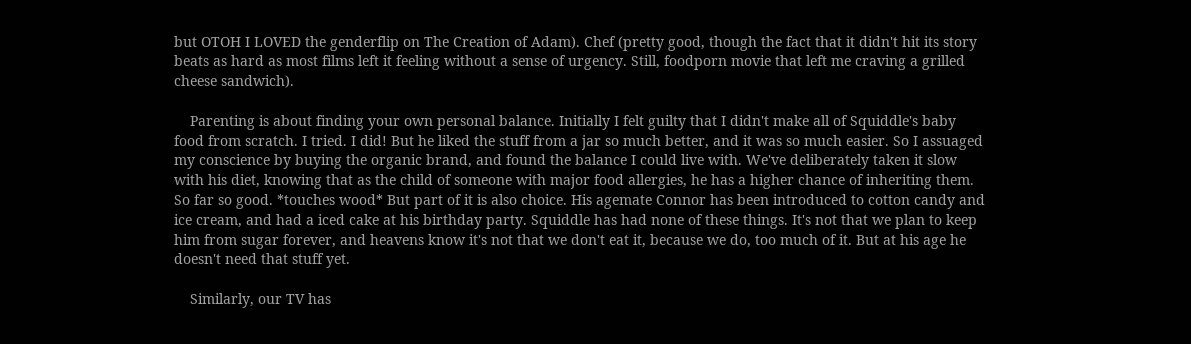but OTOH I LOVED the genderflip on The Creation of Adam). Chef (pretty good, though the fact that it didn't hit its story beats as hard as most films left it feeling without a sense of urgency. Still, foodporn movie that left me craving a grilled cheese sandwich).

    Parenting is about finding your own personal balance. Initially I felt guilty that I didn't make all of Squiddle's baby food from scratch. I tried. I did! But he liked the stuff from a jar so much better, and it was so much easier. So I assuaged my conscience by buying the organic brand, and found the balance I could live with. We've deliberately taken it slow with his diet, knowing that as the child of someone with major food allergies, he has a higher chance of inheriting them. So far so good. *touches wood* But part of it is also choice. His agemate Connor has been introduced to cotton candy and ice cream, and had a iced cake at his birthday party. Squiddle has had none of these things. It's not that we plan to keep him from sugar forever, and heavens know it's not that we don't eat it, because we do, too much of it. But at his age he doesn't need that stuff yet.

    Similarly, our TV has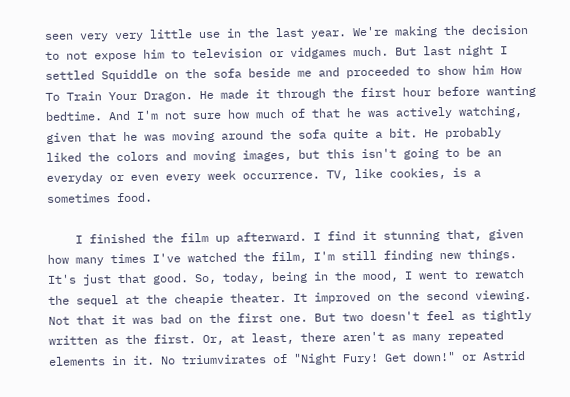seen very very little use in the last year. We're making the decision to not expose him to television or vidgames much. But last night I settled Squiddle on the sofa beside me and proceeded to show him How To Train Your Dragon. He made it through the first hour before wanting bedtime. And I'm not sure how much of that he was actively watching, given that he was moving around the sofa quite a bit. He probably liked the colors and moving images, but this isn't going to be an everyday or even every week occurrence. TV, like cookies, is a sometimes food.

    I finished the film up afterward. I find it stunning that, given how many times I've watched the film, I'm still finding new things. It's just that good. So, today, being in the mood, I went to rewatch the sequel at the cheapie theater. It improved on the second viewing. Not that it was bad on the first one. But two doesn't feel as tightly written as the first. Or, at least, there aren't as many repeated elements in it. No triumvirates of "Night Fury! Get down!" or Astrid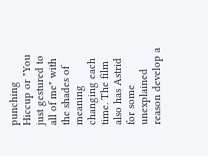punching Hiccup or "You just gestured to all of me" with the shades of meaning changing each time. The film also has Astrid for some unexplained reason develop a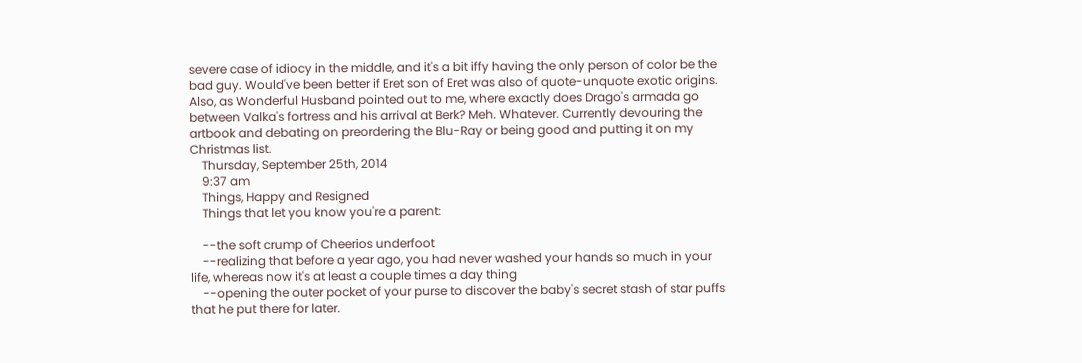severe case of idiocy in the middle, and it's a bit iffy having the only person of color be the bad guy. Would've been better if Eret son of Eret was also of quote-unquote exotic origins. Also, as Wonderful Husband pointed out to me, where exactly does Drago's armada go between Valka's fortress and his arrival at Berk? Meh. Whatever. Currently devouring the artbook and debating on preordering the Blu-Ray or being good and putting it on my Christmas list.
    Thursday, September 25th, 2014
    9:37 am
    Things, Happy and Resigned
    Things that let you know you're a parent:

    --the soft crump of Cheerios underfoot
    --realizing that before a year ago, you had never washed your hands so much in your life, whereas now it's at least a couple times a day thing
    --opening the outer pocket of your purse to discover the baby's secret stash of star puffs that he put there for later.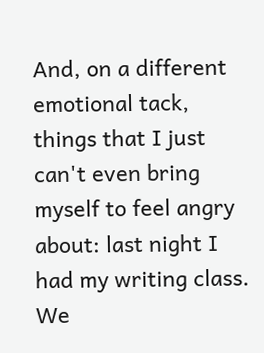And, on a different emotional tack, things that I just can't even bring myself to feel angry about: last night I had my writing class. We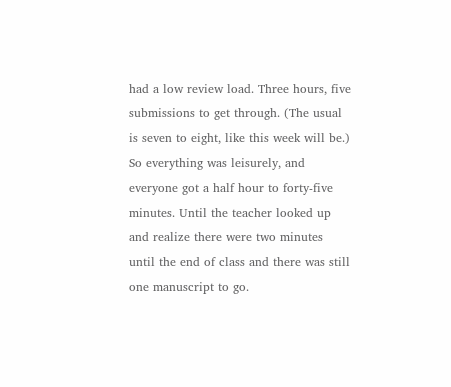had a low review load. Three hours, five submissions to get through. (The usual is seven to eight, like this week will be.) So everything was leisurely, and everyone got a half hour to forty-five minutes. Until the teacher looked up and realize there were two minutes until the end of class and there was still one manuscript to go.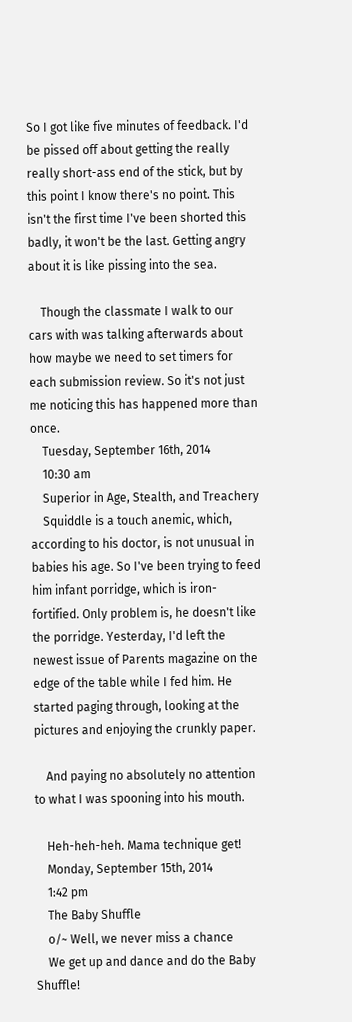So I got like five minutes of feedback. I'd be pissed off about getting the really really short-ass end of the stick, but by this point I know there's no point. This isn't the first time I've been shorted this badly, it won't be the last. Getting angry about it is like pissing into the sea.

    Though the classmate I walk to our cars with was talking afterwards about how maybe we need to set timers for each submission review. So it's not just me noticing this has happened more than once.
    Tuesday, September 16th, 2014
    10:30 am
    Superior in Age, Stealth, and Treachery
    Squiddle is a touch anemic, which, according to his doctor, is not unusual in babies his age. So I've been trying to feed him infant porridge, which is iron-fortified. Only problem is, he doesn't like the porridge. Yesterday, I'd left the newest issue of Parents magazine on the edge of the table while I fed him. He started paging through, looking at the pictures and enjoying the crunkly paper.

    And paying no absolutely no attention to what I was spooning into his mouth.

    Heh-heh-heh. Mama technique get!
    Monday, September 15th, 2014
    1:42 pm
    The Baby Shuffle
    o/~ Well, we never miss a chance
    We get up and dance and do the Baby Shuffle!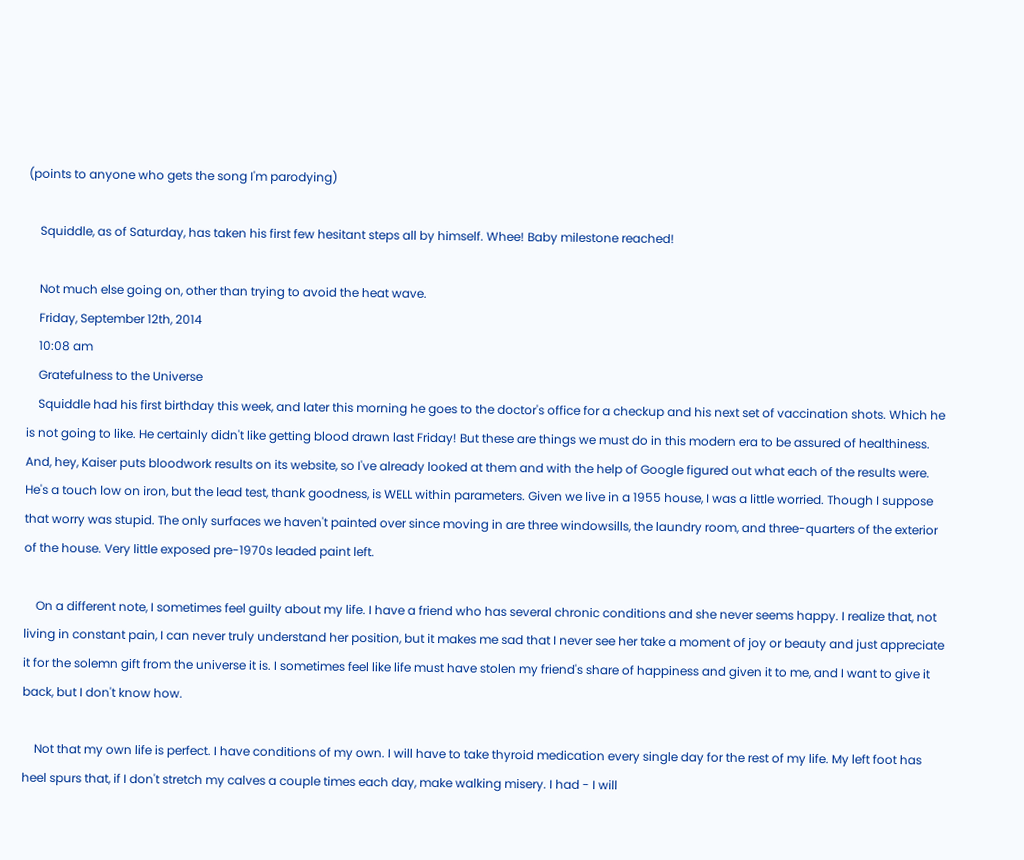(points to anyone who gets the song I'm parodying)

    Squiddle, as of Saturday, has taken his first few hesitant steps all by himself. Whee! Baby milestone reached!

    Not much else going on, other than trying to avoid the heat wave.
    Friday, September 12th, 2014
    10:08 am
    Gratefulness to the Universe
    Squiddle had his first birthday this week, and later this morning he goes to the doctor's office for a checkup and his next set of vaccination shots. Which he is not going to like. He certainly didn't like getting blood drawn last Friday! But these are things we must do in this modern era to be assured of healthiness. And, hey, Kaiser puts bloodwork results on its website, so I've already looked at them and with the help of Google figured out what each of the results were. He's a touch low on iron, but the lead test, thank goodness, is WELL within parameters. Given we live in a 1955 house, I was a little worried. Though I suppose that worry was stupid. The only surfaces we haven't painted over since moving in are three windowsills, the laundry room, and three-quarters of the exterior of the house. Very little exposed pre-1970s leaded paint left.

    On a different note, I sometimes feel guilty about my life. I have a friend who has several chronic conditions and she never seems happy. I realize that, not living in constant pain, I can never truly understand her position, but it makes me sad that I never see her take a moment of joy or beauty and just appreciate it for the solemn gift from the universe it is. I sometimes feel like life must have stolen my friend's share of happiness and given it to me, and I want to give it back, but I don't know how.

    Not that my own life is perfect. I have conditions of my own. I will have to take thyroid medication every single day for the rest of my life. My left foot has heel spurs that, if I don't stretch my calves a couple times each day, make walking misery. I had - I will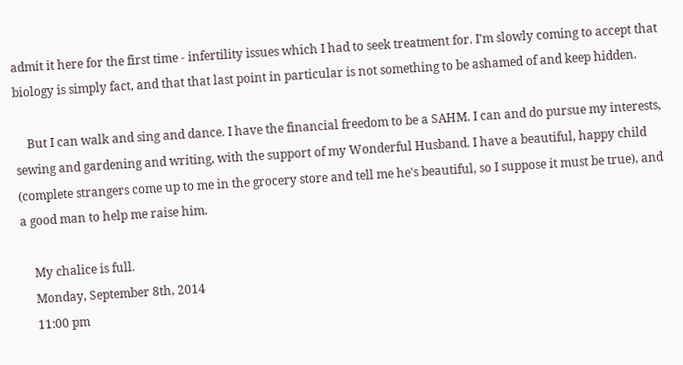admit it here for the first time - infertility issues which I had to seek treatment for. I'm slowly coming to accept that biology is simply fact, and that that last point in particular is not something to be ashamed of and keep hidden.

    But I can walk and sing and dance. I have the financial freedom to be a SAHM. I can and do pursue my interests, sewing and gardening and writing, with the support of my Wonderful Husband. I have a beautiful, happy child (complete strangers come up to me in the grocery store and tell me he's beautiful, so I suppose it must be true), and a good man to help me raise him.

    My chalice is full.
    Monday, September 8th, 2014
    11:00 pm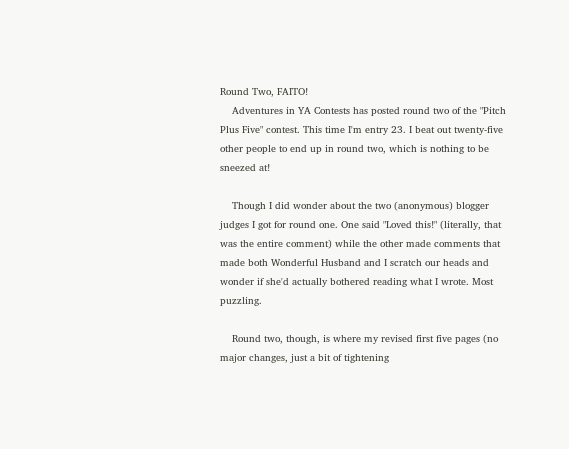Round Two, FAITO!
    Adventures in YA Contests has posted round two of the "Pitch Plus Five" contest. This time I'm entry 23. I beat out twenty-five other people to end up in round two, which is nothing to be sneezed at!

    Though I did wonder about the two (anonymous) blogger judges I got for round one. One said "Loved this!" (literally, that was the entire comment) while the other made comments that made both Wonderful Husband and I scratch our heads and wonder if she'd actually bothered reading what I wrote. Most puzzling.

    Round two, though, is where my revised first five pages (no major changes, just a bit of tightening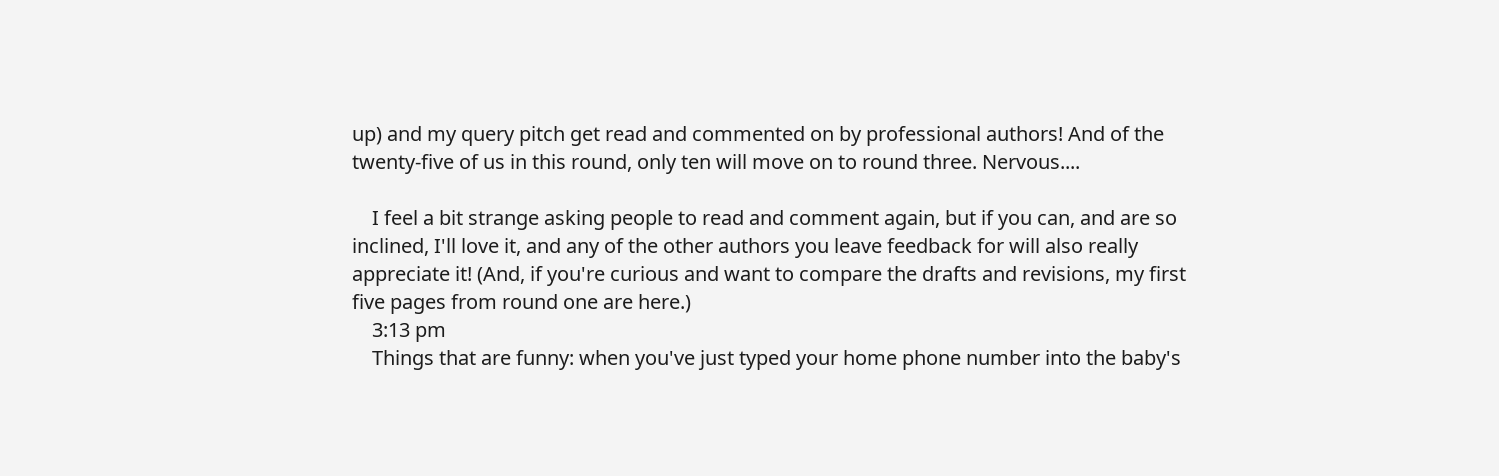up) and my query pitch get read and commented on by professional authors! And of the twenty-five of us in this round, only ten will move on to round three. Nervous....

    I feel a bit strange asking people to read and comment again, but if you can, and are so inclined, I'll love it, and any of the other authors you leave feedback for will also really appreciate it! (And, if you're curious and want to compare the drafts and revisions, my first five pages from round one are here.)
    3:13 pm
    Things that are funny: when you've just typed your home phone number into the baby's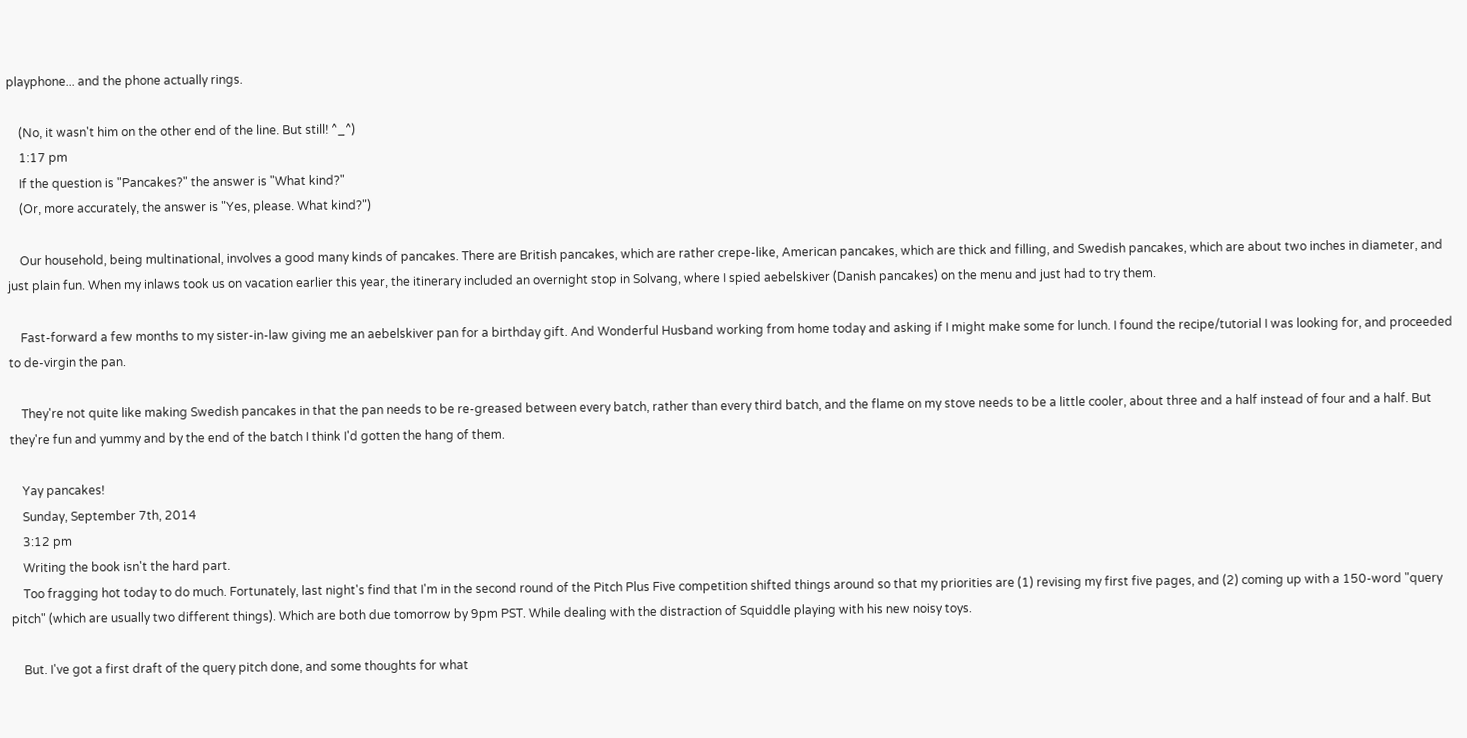playphone... and the phone actually rings.

    (No, it wasn't him on the other end of the line. But still! ^_^)
    1:17 pm
    If the question is "Pancakes?" the answer is "What kind?"
    (Or, more accurately, the answer is "Yes, please. What kind?")

    Our household, being multinational, involves a good many kinds of pancakes. There are British pancakes, which are rather crepe-like, American pancakes, which are thick and filling, and Swedish pancakes, which are about two inches in diameter, and just plain fun. When my inlaws took us on vacation earlier this year, the itinerary included an overnight stop in Solvang, where I spied aebelskiver (Danish pancakes) on the menu and just had to try them.

    Fast-forward a few months to my sister-in-law giving me an aebelskiver pan for a birthday gift. And Wonderful Husband working from home today and asking if I might make some for lunch. I found the recipe/tutorial I was looking for, and proceeded to de-virgin the pan.

    They're not quite like making Swedish pancakes in that the pan needs to be re-greased between every batch, rather than every third batch, and the flame on my stove needs to be a little cooler, about three and a half instead of four and a half. But they're fun and yummy and by the end of the batch I think I'd gotten the hang of them.

    Yay pancakes!
    Sunday, September 7th, 2014
    3:12 pm
    Writing the book isn't the hard part.
    Too fragging hot today to do much. Fortunately, last night's find that I'm in the second round of the Pitch Plus Five competition shifted things around so that my priorities are (1) revising my first five pages, and (2) coming up with a 150-word "query pitch" (which are usually two different things). Which are both due tomorrow by 9pm PST. While dealing with the distraction of Squiddle playing with his new noisy toys.

    But. I've got a first draft of the query pitch done, and some thoughts for what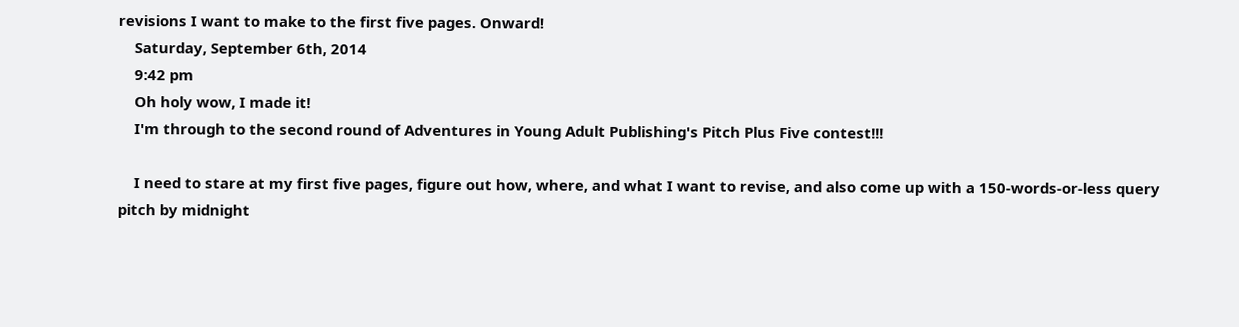revisions I want to make to the first five pages. Onward!
    Saturday, September 6th, 2014
    9:42 pm
    Oh holy wow, I made it!
    I'm through to the second round of Adventures in Young Adult Publishing's Pitch Plus Five contest!!!

    I need to stare at my first five pages, figure out how, where, and what I want to revise, and also come up with a 150-words-or-less query pitch by midnight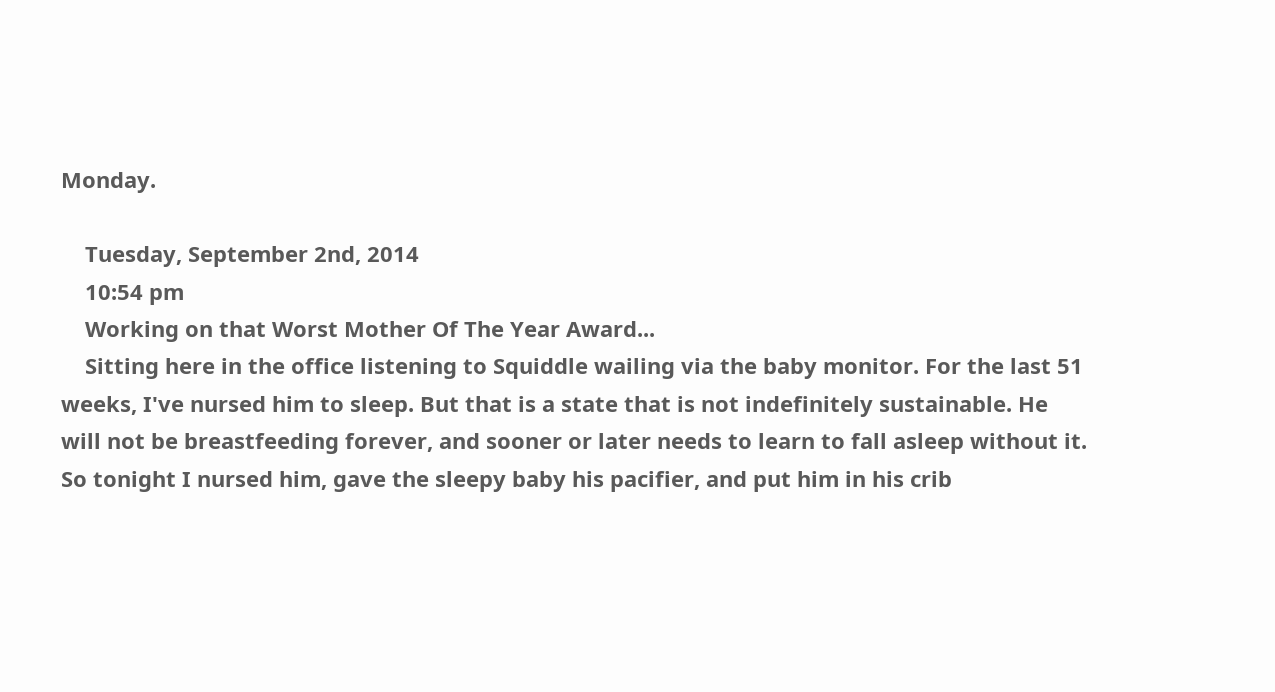Monday.

    Tuesday, September 2nd, 2014
    10:54 pm
    Working on that Worst Mother Of The Year Award...
    Sitting here in the office listening to Squiddle wailing via the baby monitor. For the last 51 weeks, I've nursed him to sleep. But that is a state that is not indefinitely sustainable. He will not be breastfeeding forever, and sooner or later needs to learn to fall asleep without it. So tonight I nursed him, gave the sleepy baby his pacifier, and put him in his crib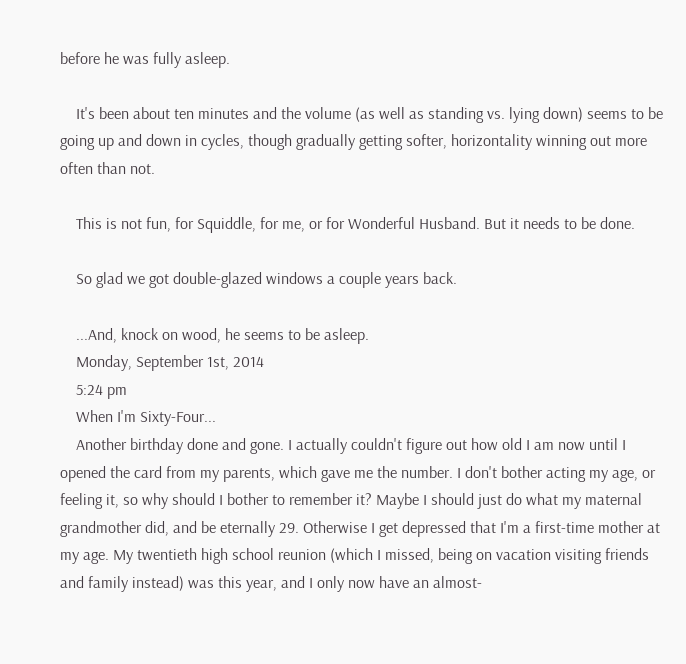before he was fully asleep.

    It's been about ten minutes and the volume (as well as standing vs. lying down) seems to be going up and down in cycles, though gradually getting softer, horizontality winning out more often than not.

    This is not fun, for Squiddle, for me, or for Wonderful Husband. But it needs to be done.

    So glad we got double-glazed windows a couple years back.

    ...And, knock on wood, he seems to be asleep.
    Monday, September 1st, 2014
    5:24 pm
    When I'm Sixty-Four...
    Another birthday done and gone. I actually couldn't figure out how old I am now until I opened the card from my parents, which gave me the number. I don't bother acting my age, or feeling it, so why should I bother to remember it? Maybe I should just do what my maternal grandmother did, and be eternally 29. Otherwise I get depressed that I'm a first-time mother at my age. My twentieth high school reunion (which I missed, being on vacation visiting friends and family instead) was this year, and I only now have an almost-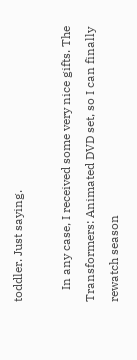toddler. Just saying.

    In any case, I received some very nice gifts. The Transformers: Animated DVD set, so I can finally rewatch season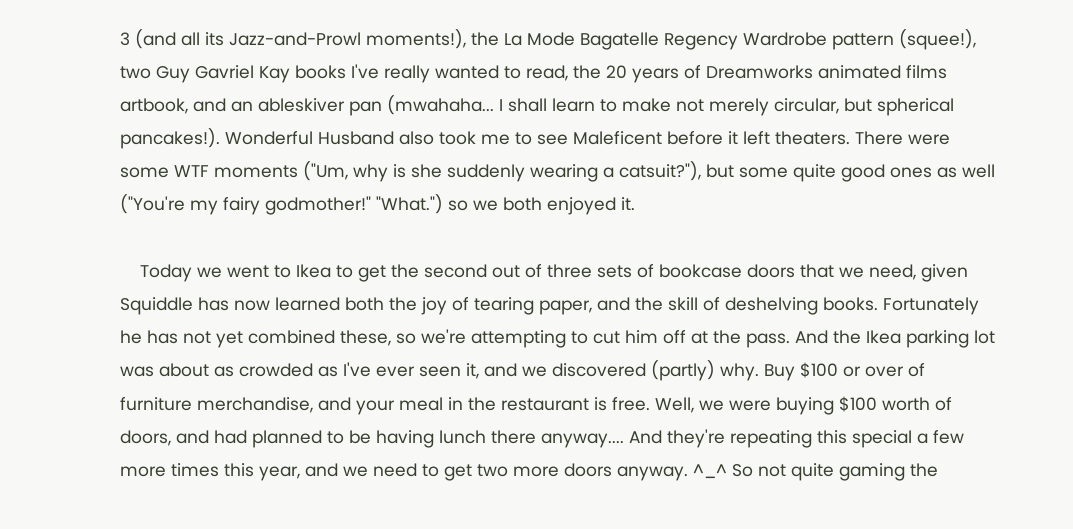3 (and all its Jazz-and-Prowl moments!), the La Mode Bagatelle Regency Wardrobe pattern (squee!), two Guy Gavriel Kay books I've really wanted to read, the 20 years of Dreamworks animated films artbook, and an ableskiver pan (mwahaha... I shall learn to make not merely circular, but spherical pancakes!). Wonderful Husband also took me to see Maleficent before it left theaters. There were some WTF moments ("Um, why is she suddenly wearing a catsuit?"), but some quite good ones as well ("You're my fairy godmother!" "What.") so we both enjoyed it.

    Today we went to Ikea to get the second out of three sets of bookcase doors that we need, given Squiddle has now learned both the joy of tearing paper, and the skill of deshelving books. Fortunately he has not yet combined these, so we're attempting to cut him off at the pass. And the Ikea parking lot was about as crowded as I've ever seen it, and we discovered (partly) why. Buy $100 or over of furniture merchandise, and your meal in the restaurant is free. Well, we were buying $100 worth of doors, and had planned to be having lunch there anyway.... And they're repeating this special a few more times this year, and we need to get two more doors anyway. ^_^ So not quite gaming the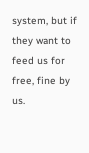system, but if they want to feed us for free, fine by us.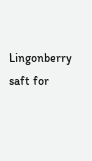Lingonberry saft for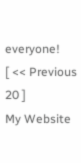everyone!
[ << Previous 20 ]
My Website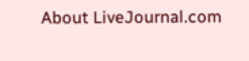About LiveJournal.com